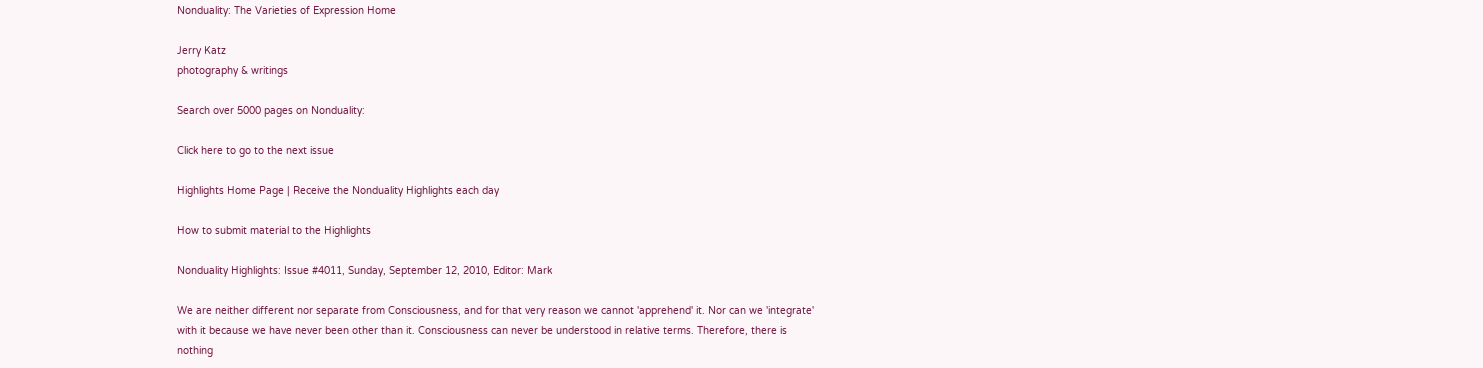Nonduality: The Varieties of Expression Home

Jerry Katz
photography & writings

Search over 5000 pages on Nonduality:

Click here to go to the next issue

Highlights Home Page | Receive the Nonduality Highlights each day

How to submit material to the Highlights

Nonduality Highlights: Issue #4011, Sunday, September 12, 2010, Editor: Mark

We are neither different nor separate from Consciousness, and for that very reason we cannot 'apprehend' it. Nor can we 'integrate' with it because we have never been other than it. Consciousness can never be understood in relative terms. Therefore, there is nothing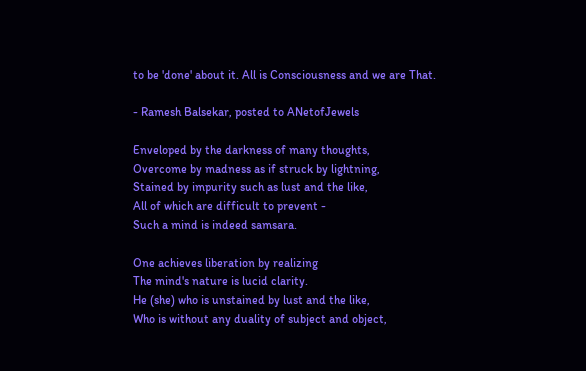to be 'done' about it. All is Consciousness and we are That.

- Ramesh Balsekar, posted to ANetofJewels

Enveloped by the darkness of many thoughts,
Overcome by madness as if struck by lightning,
Stained by impurity such as lust and the like,
All of which are difficult to prevent -
Such a mind is indeed samsara.

One achieves liberation by realizing
The mind's nature is lucid clarity.
He (she) who is unstained by lust and the like,
Who is without any duality of subject and object,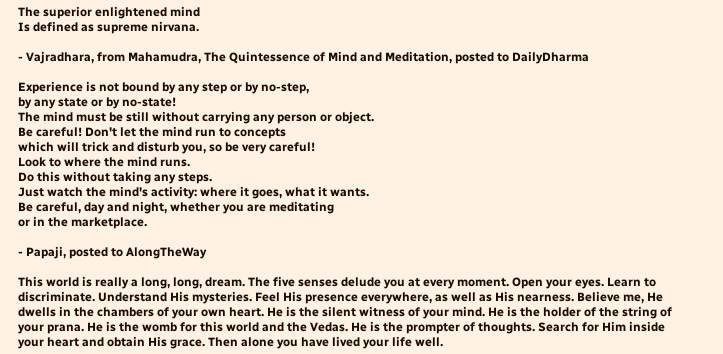The superior enlightened mind
Is defined as supreme nirvana.

- Vajradhara, from Mahamudra, The Quintessence of Mind and Meditation, posted to DailyDharma

Experience is not bound by any step or by no-step,
by any state or by no-state!
The mind must be still without carrying any person or object.
Be careful! Don't let the mind run to concepts
which will trick and disturb you, so be very careful!
Look to where the mind runs.
Do this without taking any steps.
Just watch the mind's activity: where it goes, what it wants.
Be careful, day and night, whether you are meditating
or in the marketplace.

- Papaji, posted to AlongTheWay

This world is really a long, long, dream. The five senses delude you at every moment. Open your eyes. Learn to discriminate. Understand His mysteries. Feel His presence everywhere, as well as His nearness. Believe me, He dwells in the chambers of your own heart. He is the silent witness of your mind. He is the holder of the string of your prana. He is the womb for this world and the Vedas. He is the prompter of thoughts. Search for Him inside your heart and obtain His grace. Then alone you have lived your life well.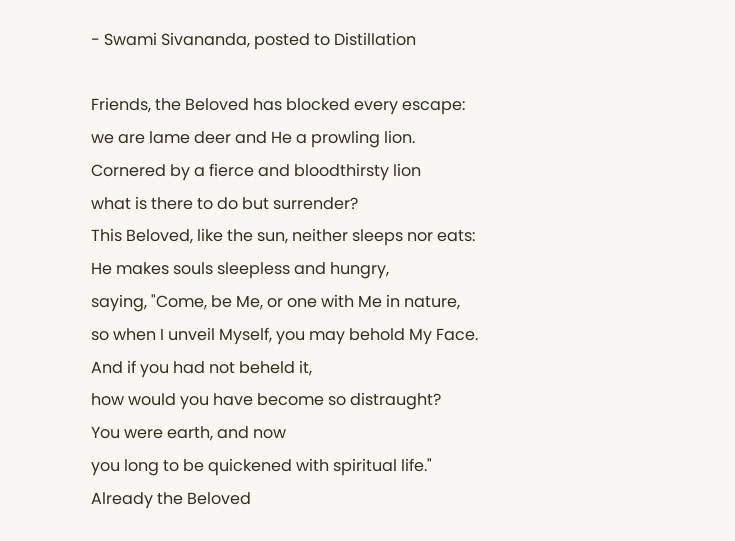- Swami Sivananda, posted to Distillation

Friends, the Beloved has blocked every escape:
we are lame deer and He a prowling lion.
Cornered by a fierce and bloodthirsty lion
what is there to do but surrender?
This Beloved, like the sun, neither sleeps nor eats:
He makes souls sleepless and hungry,
saying, "Come, be Me, or one with Me in nature,
so when I unveil Myself, you may behold My Face.
And if you had not beheld it,
how would you have become so distraught?
You were earth, and now
you long to be quickened with spiritual life."
Already the Beloved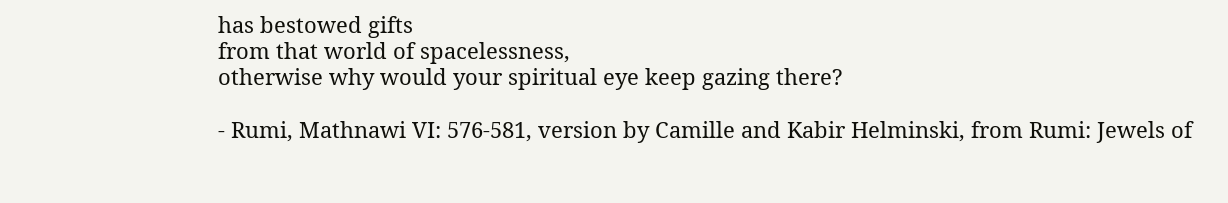has bestowed gifts
from that world of spacelessness,
otherwise why would your spiritual eye keep gazing there?

- Rumi, Mathnawi VI: 576-581, version by Camille and Kabir Helminski, from Rumi: Jewels of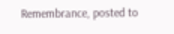Remembrance, posted to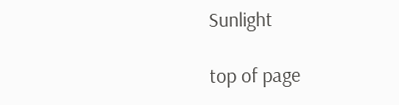Sunlight

top of page